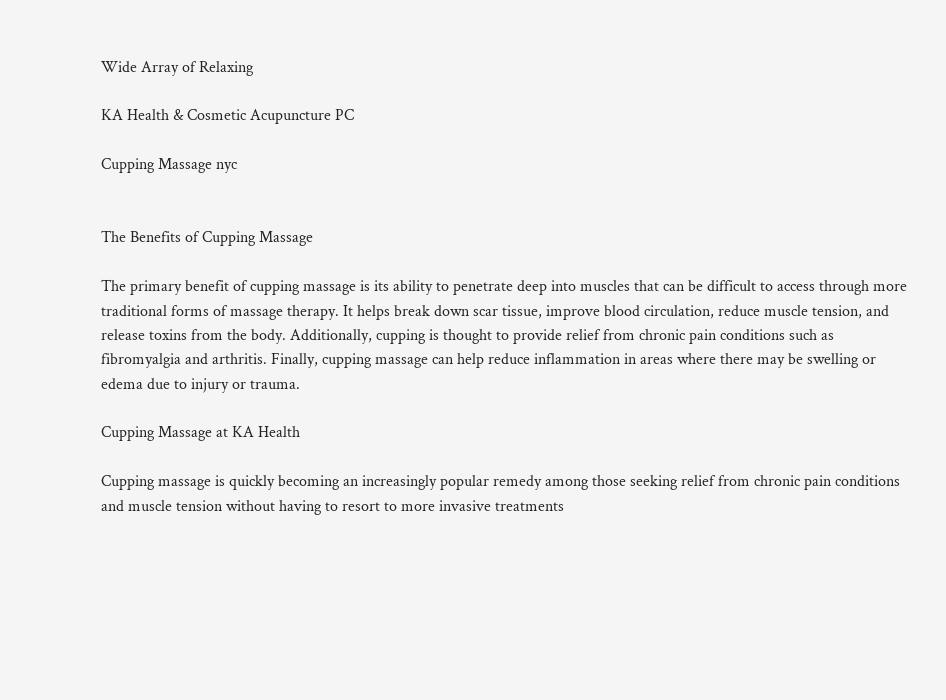Wide Array of Relaxing

KA Health & Cosmetic Acupuncture PC

Cupping Massage nyc


The Benefits of Cupping Massage

The primary benefit of cupping massage is its ability to penetrate deep into muscles that can be difficult to access through more traditional forms of massage therapy. It helps break down scar tissue, improve blood circulation, reduce muscle tension, and release toxins from the body. Additionally, cupping is thought to provide relief from chronic pain conditions such as fibromyalgia and arthritis. Finally, cupping massage can help reduce inflammation in areas where there may be swelling or edema due to injury or trauma.

Cupping Massage at KA Health

Cupping massage is quickly becoming an increasingly popular remedy among those seeking relief from chronic pain conditions and muscle tension without having to resort to more invasive treatments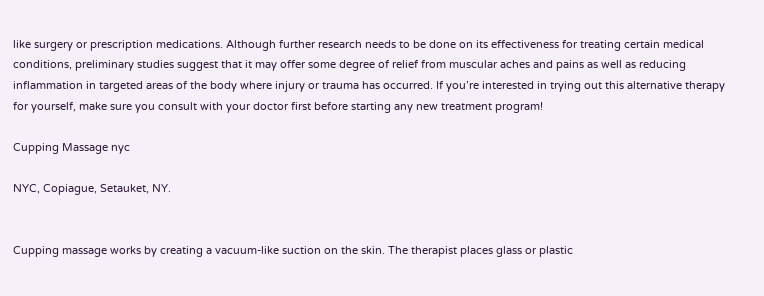like surgery or prescription medications. Although further research needs to be done on its effectiveness for treating certain medical conditions, preliminary studies suggest that it may offer some degree of relief from muscular aches and pains as well as reducing inflammation in targeted areas of the body where injury or trauma has occurred. If you’re interested in trying out this alternative therapy for yourself, make sure you consult with your doctor first before starting any new treatment program!

Cupping Massage nyc

NYC, Copiague, Setauket, NY.


Cupping massage works by creating a vacuum-like suction on the skin. The therapist places glass or plastic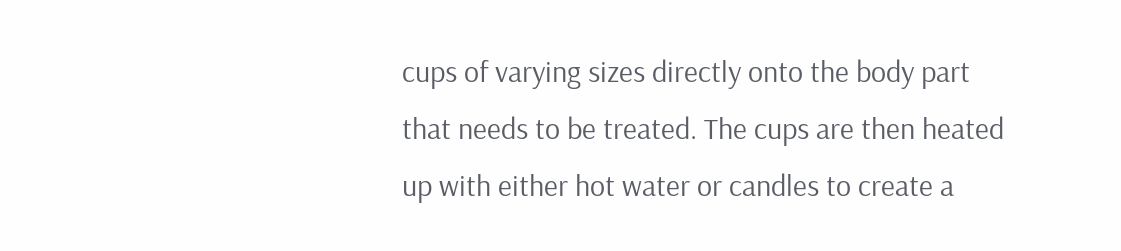cups of varying sizes directly onto the body part that needs to be treated. The cups are then heated up with either hot water or candles to create a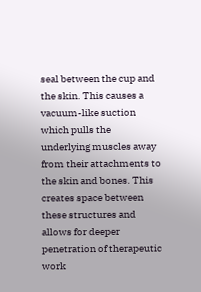seal between the cup and the skin. This causes a vacuum-like suction which pulls the underlying muscles away from their attachments to the skin and bones. This creates space between these structures and allows for deeper penetration of therapeutic work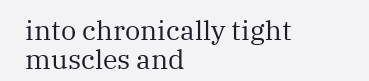into chronically tight muscles and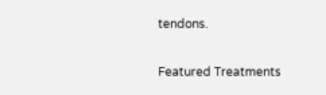tendons.

Featured Treatments